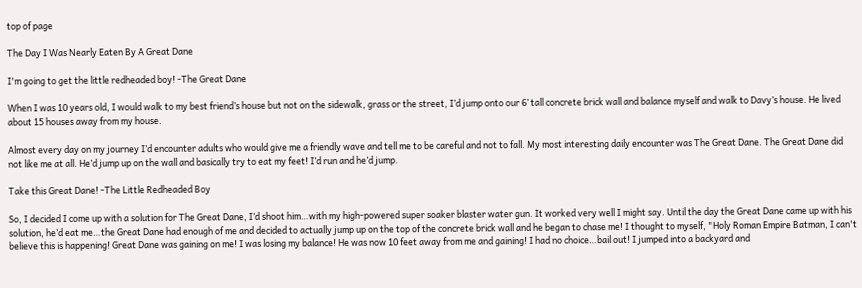top of page

The Day I Was Nearly Eaten By A Great Dane

I'm going to get the little redheaded boy! -The Great Dane

When I was 10 years old, I would walk to my best friend’s house but not on the sidewalk, grass or the street, I’d jump onto our 6’ tall concrete brick wall and balance myself and walk to Davy’s house. He lived about 15 houses away from my house.

Almost every day on my journey I’d encounter adults who would give me a friendly wave and tell me to be careful and not to fall. My most interesting daily encounter was The Great Dane. The Great Dane did not like me at all. He’d jump up on the wall and basically try to eat my feet! I’d run and he’d jump.

Take this Great Dane! -The Little Redheaded Boy

So, I decided I come up with a solution for The Great Dane, I’d shoot him…with my high-powered super soaker blaster water gun. It worked very well I might say. Until the day the Great Dane came up with his solution, he’d eat me…the Great Dane had enough of me and decided to actually jump up on the top of the concrete brick wall and he began to chase me! I thought to myself, "Holy Roman Empire Batman, I can't believe this is happening! Great Dane was gaining on me! I was losing my balance! He was now 10 feet away from me and gaining! I had no choice…bail out! I jumped into a backyard and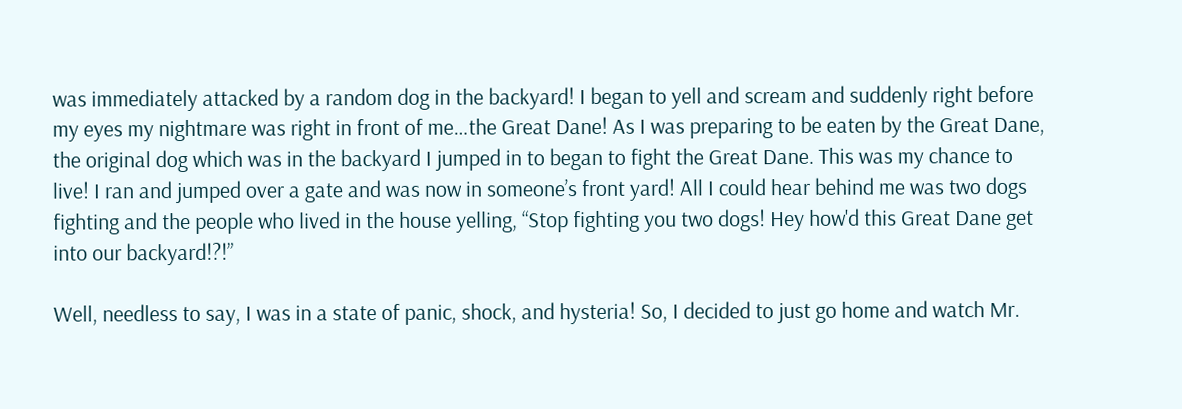was immediately attacked by a random dog in the backyard! I began to yell and scream and suddenly right before my eyes my nightmare was right in front of me…the Great Dane! As I was preparing to be eaten by the Great Dane, the original dog which was in the backyard I jumped in to began to fight the Great Dane. This was my chance to live! I ran and jumped over a gate and was now in someone’s front yard! All I could hear behind me was two dogs fighting and the people who lived in the house yelling, “Stop fighting you two dogs! Hey how'd this Great Dane get into our backyard!?!”

Well, needless to say, I was in a state of panic, shock, and hysteria! So, I decided to just go home and watch Mr.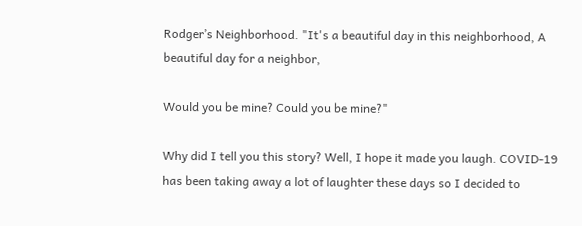Rodger’s Neighborhood. "It's a beautiful day in this neighborhood, A beautiful day for a neighbor,

Would you be mine? Could you be mine?"

Why did I tell you this story? Well, I hope it made you laugh. COVID-19 has been taking away a lot of laughter these days so I decided to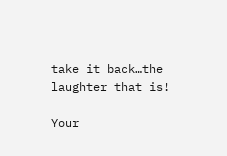take it back…the laughter that is!

Your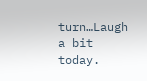turn…Laugh a bit today.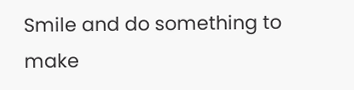Smile and do something to make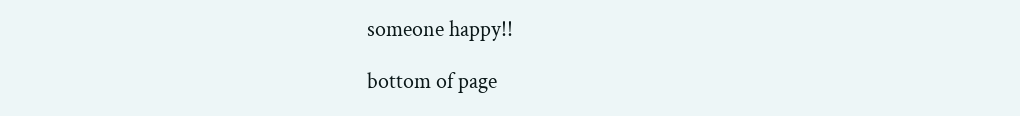someone happy!!

bottom of page